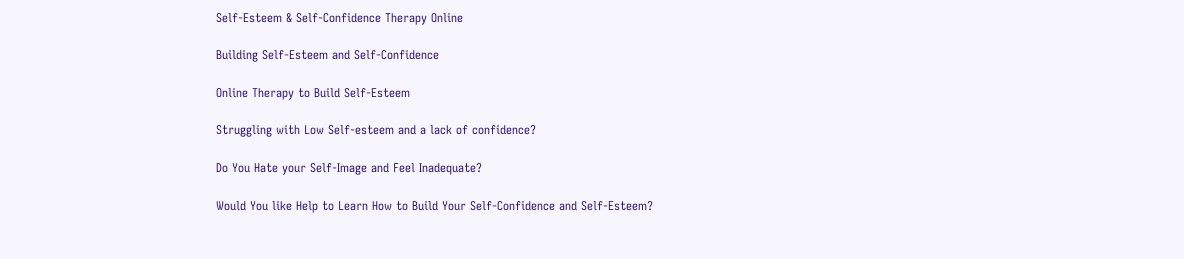Self-Esteem & Self-Confidence Therapy Online

Building Self-Esteem and Self-Confidence

Online Therapy to Build Self-Esteem

Struggling with Low Self-esteem and a lack of confidence?

Do You Hate your Self-Image and Feel Inadequate?

Would You like Help to Learn How to Build Your Self-Confidence and Self-Esteem?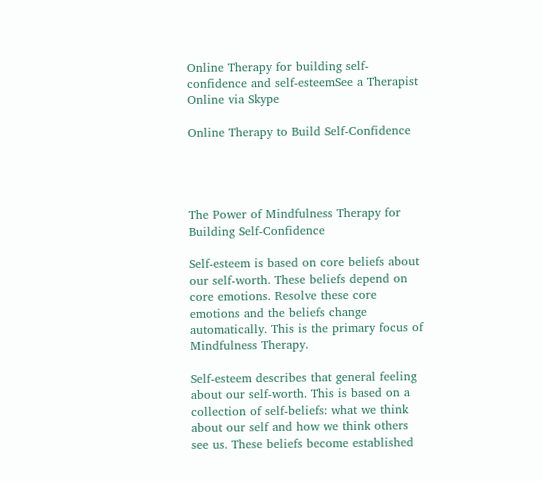Online Therapy for building self-confidence and self-esteemSee a Therapist Online via Skype

Online Therapy to Build Self-Confidence




The Power of Mindfulness Therapy for Building Self-Confidence

Self-esteem is based on core beliefs about our self-worth. These beliefs depend on core emotions. Resolve these core emotions and the beliefs change automatically. This is the primary focus of Mindfulness Therapy.

Self-esteem describes that general feeling about our self-worth. This is based on a collection of self-beliefs: what we think about our self and how we think others see us. These beliefs become established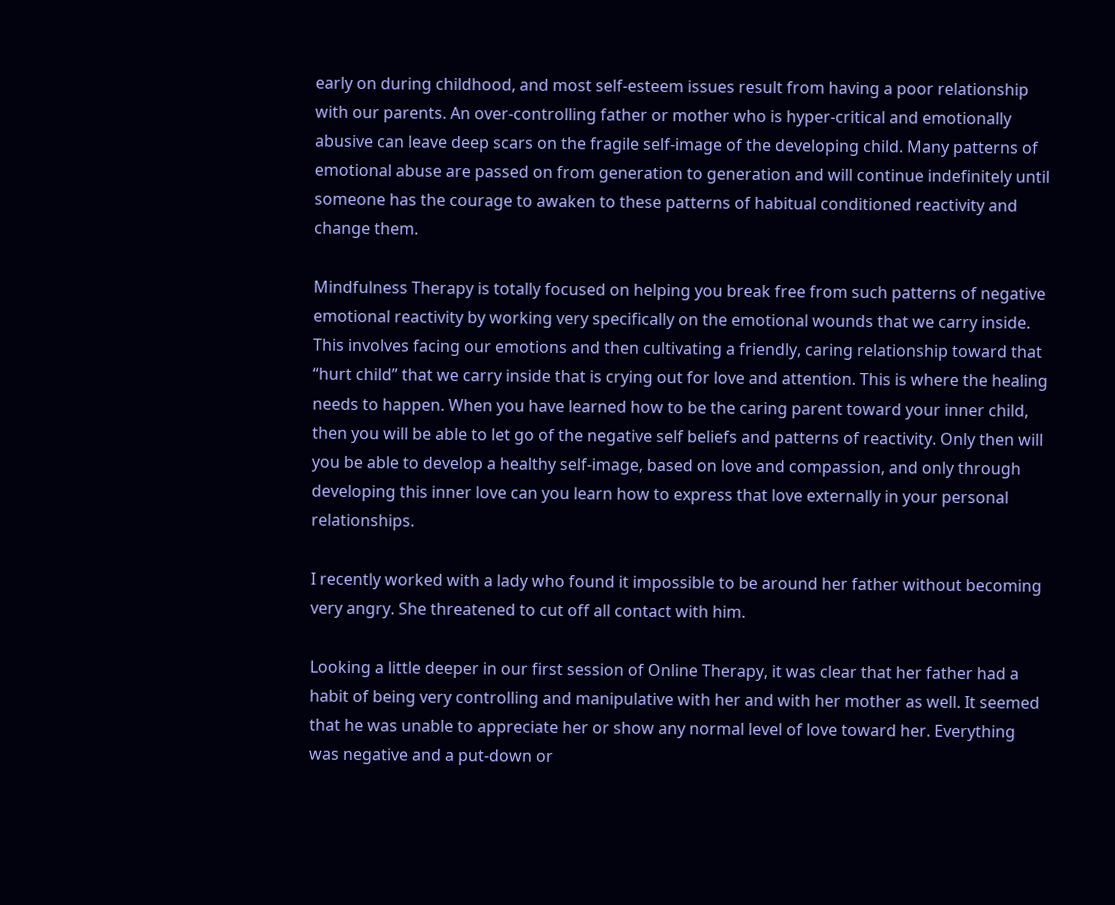early on during childhood, and most self-esteem issues result from having a poor relationship with our parents. An over-controlling father or mother who is hyper-critical and emotionally abusive can leave deep scars on the fragile self-image of the developing child. Many patterns of emotional abuse are passed on from generation to generation and will continue indefinitely until someone has the courage to awaken to these patterns of habitual conditioned reactivity and change them.

Mindfulness Therapy is totally focused on helping you break free from such patterns of negative emotional reactivity by working very specifically on the emotional wounds that we carry inside. This involves facing our emotions and then cultivating a friendly, caring relationship toward that “hurt child” that we carry inside that is crying out for love and attention. This is where the healing needs to happen. When you have learned how to be the caring parent toward your inner child, then you will be able to let go of the negative self beliefs and patterns of reactivity. Only then will you be able to develop a healthy self-image, based on love and compassion, and only through developing this inner love can you learn how to express that love externally in your personal relationships.

I recently worked with a lady who found it impossible to be around her father without becoming very angry. She threatened to cut off all contact with him.

Looking a little deeper in our first session of Online Therapy, it was clear that her father had a habit of being very controlling and manipulative with her and with her mother as well. It seemed that he was unable to appreciate her or show any normal level of love toward her. Everything was negative and a put-down or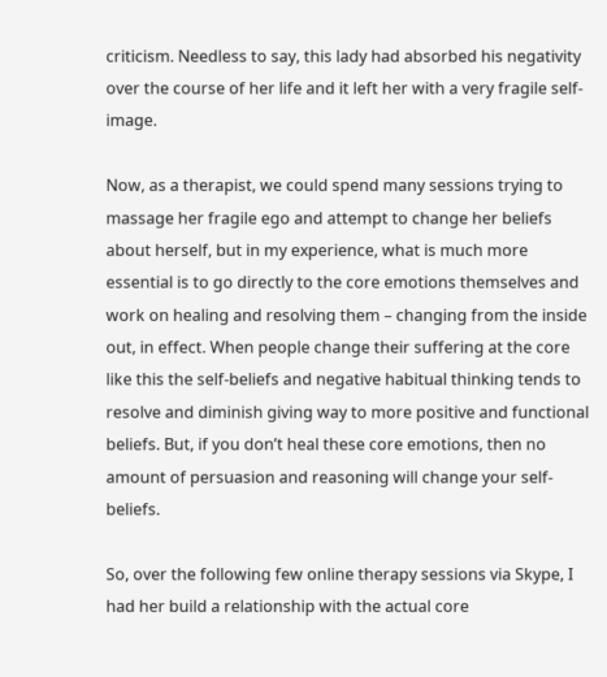criticism. Needless to say, this lady had absorbed his negativity over the course of her life and it left her with a very fragile self-image.

Now, as a therapist, we could spend many sessions trying to massage her fragile ego and attempt to change her beliefs about herself, but in my experience, what is much more essential is to go directly to the core emotions themselves and work on healing and resolving them – changing from the inside out, in effect. When people change their suffering at the core like this the self-beliefs and negative habitual thinking tends to resolve and diminish giving way to more positive and functional beliefs. But, if you don’t heal these core emotions, then no amount of persuasion and reasoning will change your self-beliefs.

So, over the following few online therapy sessions via Skype, I had her build a relationship with the actual core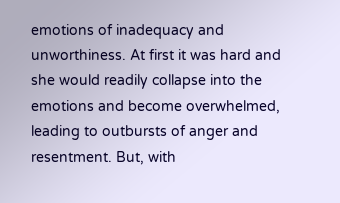emotions of inadequacy and unworthiness. At first it was hard and she would readily collapse into the emotions and become overwhelmed, leading to outbursts of anger and resentment. But, with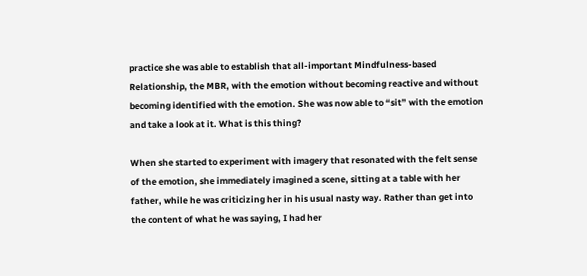practice she was able to establish that all-important Mindfulness-based Relationship, the MBR, with the emotion without becoming reactive and without becoming identified with the emotion. She was now able to “sit” with the emotion and take a look at it. What is this thing?

When she started to experiment with imagery that resonated with the felt sense of the emotion, she immediately imagined a scene, sitting at a table with her father, while he was criticizing her in his usual nasty way. Rather than get into the content of what he was saying, I had her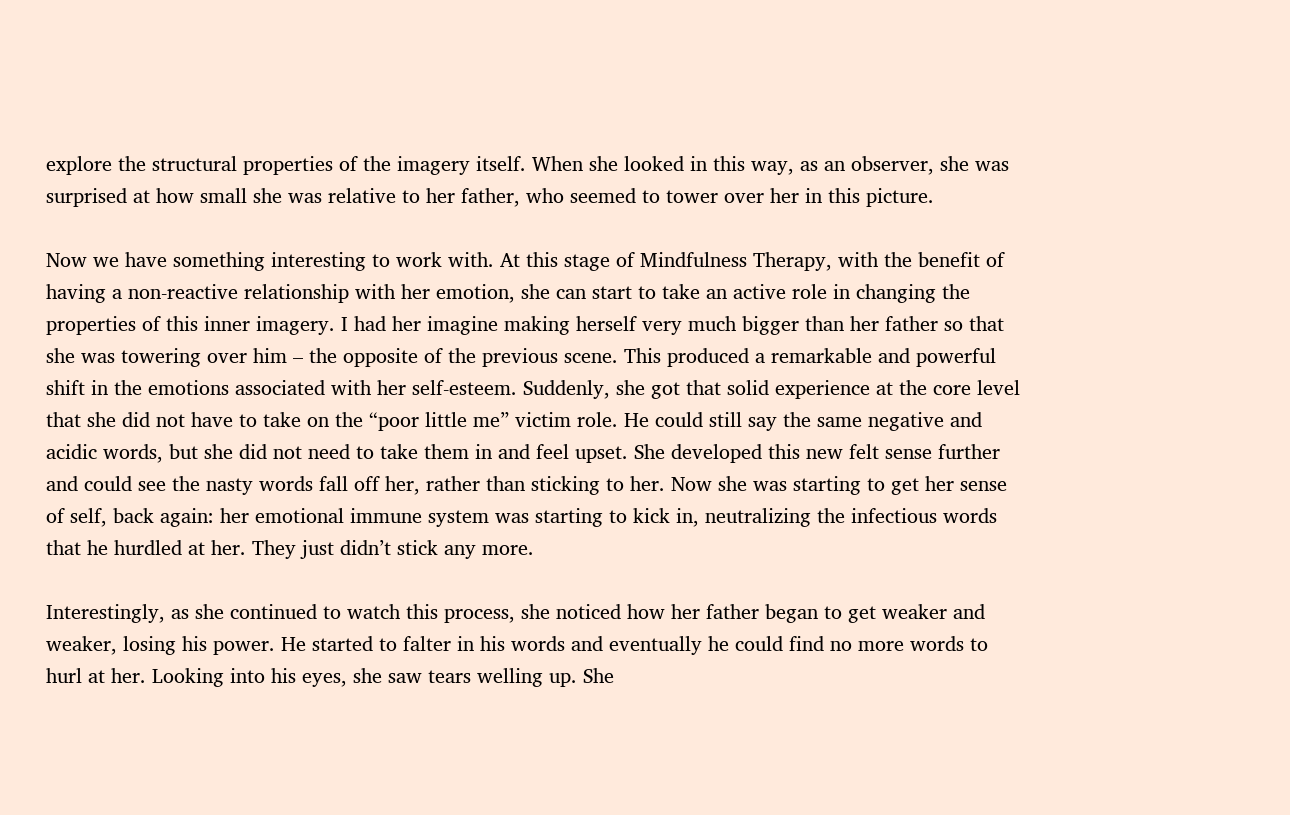explore the structural properties of the imagery itself. When she looked in this way, as an observer, she was surprised at how small she was relative to her father, who seemed to tower over her in this picture.

Now we have something interesting to work with. At this stage of Mindfulness Therapy, with the benefit of having a non-reactive relationship with her emotion, she can start to take an active role in changing the properties of this inner imagery. I had her imagine making herself very much bigger than her father so that she was towering over him – the opposite of the previous scene. This produced a remarkable and powerful shift in the emotions associated with her self-esteem. Suddenly, she got that solid experience at the core level that she did not have to take on the “poor little me” victim role. He could still say the same negative and acidic words, but she did not need to take them in and feel upset. She developed this new felt sense further and could see the nasty words fall off her, rather than sticking to her. Now she was starting to get her sense of self, back again: her emotional immune system was starting to kick in, neutralizing the infectious words that he hurdled at her. They just didn’t stick any more.

Interestingly, as she continued to watch this process, she noticed how her father began to get weaker and weaker, losing his power. He started to falter in his words and eventually he could find no more words to hurl at her. Looking into his eyes, she saw tears welling up. She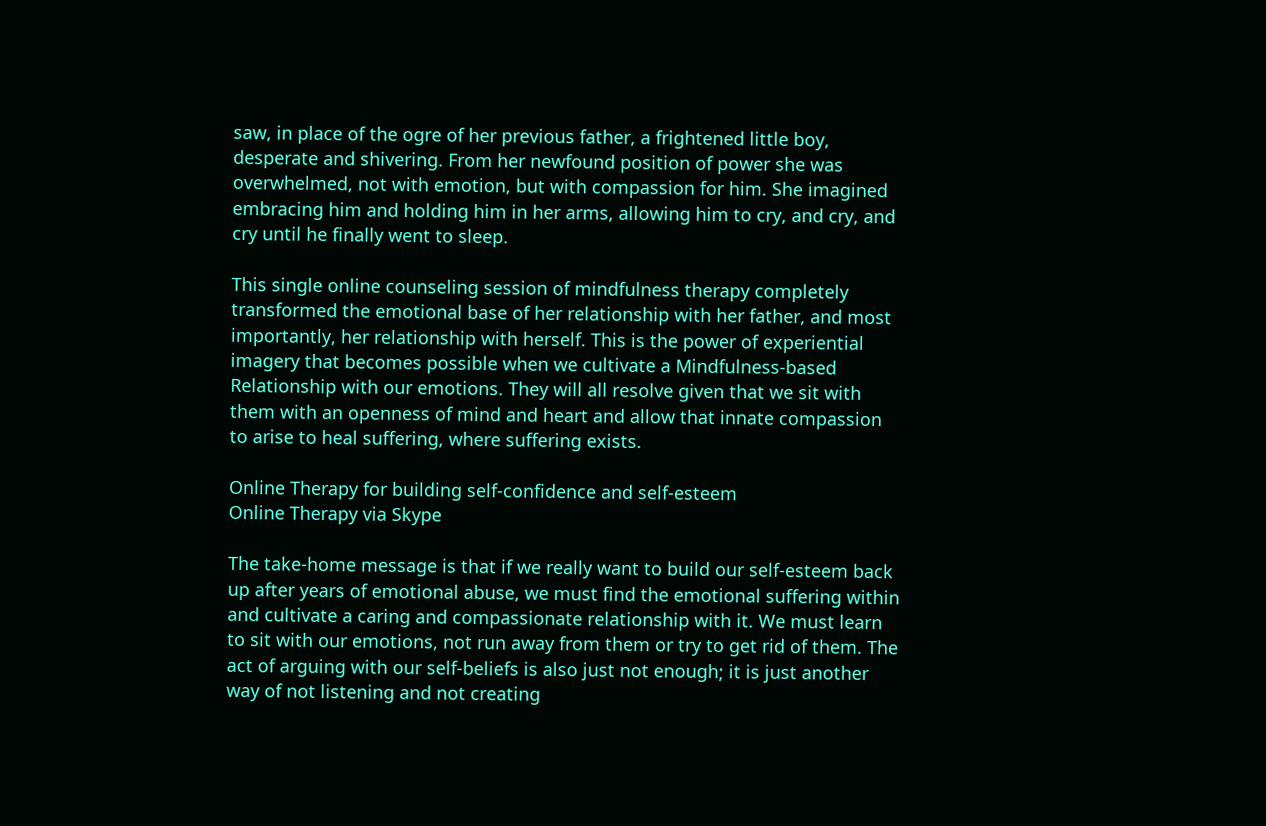saw, in place of the ogre of her previous father, a frightened little boy, desperate and shivering. From her newfound position of power she was overwhelmed, not with emotion, but with compassion for him. She imagined embracing him and holding him in her arms, allowing him to cry, and cry, and cry until he finally went to sleep.

This single online counseling session of mindfulness therapy completely transformed the emotional base of her relationship with her father, and most importantly, her relationship with herself. This is the power of experiential imagery that becomes possible when we cultivate a Mindfulness-based Relationship with our emotions. They will all resolve given that we sit with them with an openness of mind and heart and allow that innate compassion to arise to heal suffering, where suffering exists.

Online Therapy for building self-confidence and self-esteem
Online Therapy via Skype

The take-home message is that if we really want to build our self-esteem back up after years of emotional abuse, we must find the emotional suffering within and cultivate a caring and compassionate relationship with it. We must learn to sit with our emotions, not run away from them or try to get rid of them. The act of arguing with our self-beliefs is also just not enough; it is just another way of not listening and not creating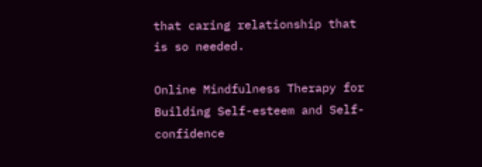that caring relationship that is so needed.

Online Mindfulness Therapy for Building Self-esteem and Self-confidence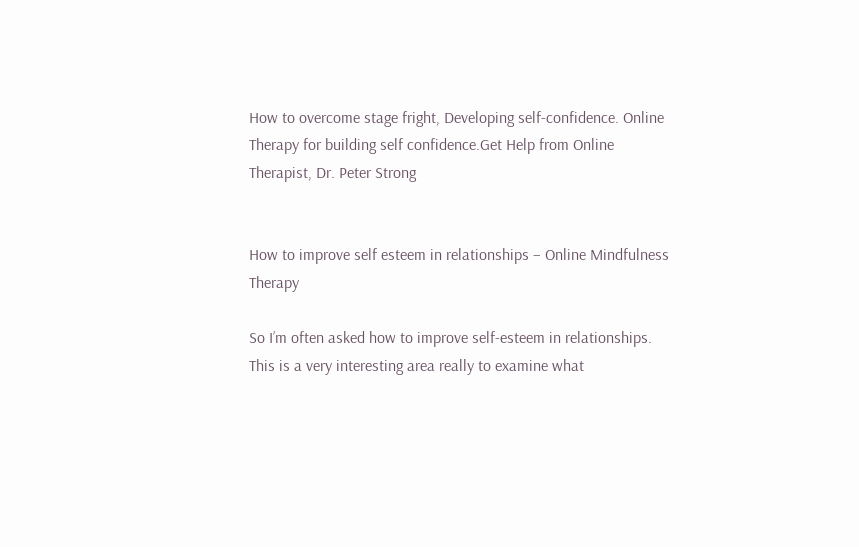How to overcome stage fright, Developing self-confidence. Online Therapy for building self confidence.Get Help from Online Therapist, Dr. Peter Strong


How to improve self esteem in relationships – Online Mindfulness Therapy

So I’m often asked how to improve self-esteem in relationships. This is a very interesting area really to examine what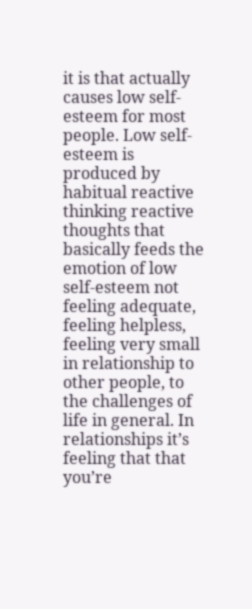it is that actually causes low self-esteem for most people. Low self-esteem is produced by habitual reactive thinking reactive thoughts that basically feeds the emotion of low self-esteem not feeling adequate, feeling helpless, feeling very small in relationship to other people, to the challenges of life in general. In relationships it’s feeling that that you’re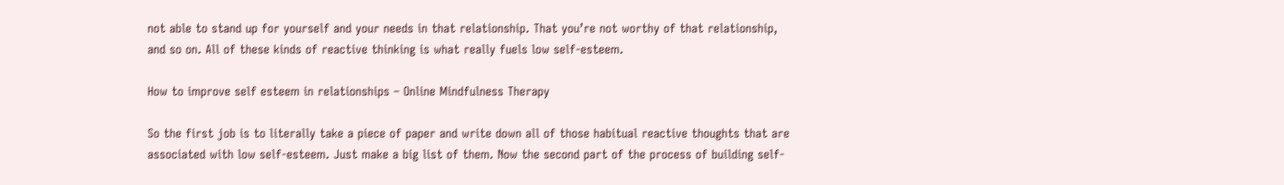not able to stand up for yourself and your needs in that relationship. That you’re not worthy of that relationship, and so on. All of these kinds of reactive thinking is what really fuels low self-esteem.

How to improve self esteem in relationships – Online Mindfulness Therapy

So the first job is to literally take a piece of paper and write down all of those habitual reactive thoughts that are associated with low self-esteem. Just make a big list of them. Now the second part of the process of building self-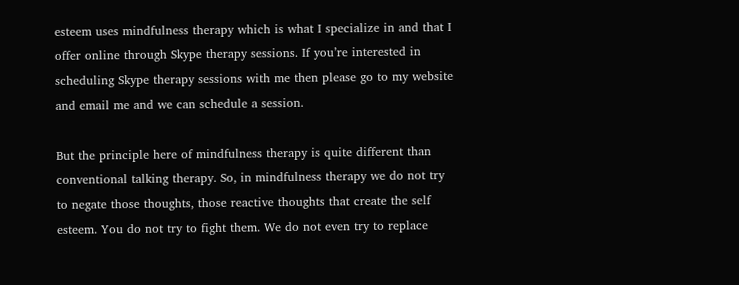esteem uses mindfulness therapy which is what I specialize in and that I offer online through Skype therapy sessions. If you’re interested in scheduling Skype therapy sessions with me then please go to my website and email me and we can schedule a session.

But the principle here of mindfulness therapy is quite different than conventional talking therapy. So, in mindfulness therapy we do not try to negate those thoughts, those reactive thoughts that create the self esteem. You do not try to fight them. We do not even try to replace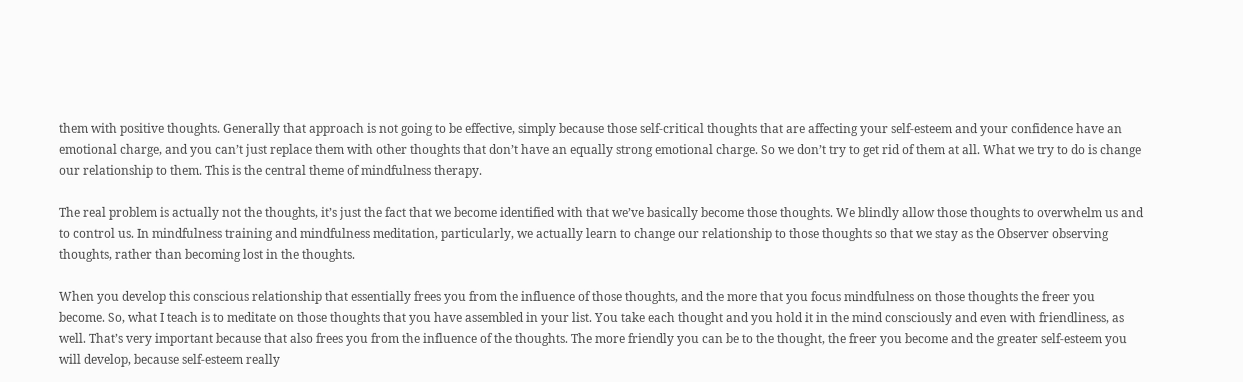them with positive thoughts. Generally that approach is not going to be effective, simply because those self-critical thoughts that are affecting your self-esteem and your confidence have an emotional charge, and you can’t just replace them with other thoughts that don’t have an equally strong emotional charge. So we don’t try to get rid of them at all. What we try to do is change our relationship to them. This is the central theme of mindfulness therapy.

The real problem is actually not the thoughts, it’s just the fact that we become identified with that we’ve basically become those thoughts. We blindly allow those thoughts to overwhelm us and to control us. In mindfulness training and mindfulness meditation, particularly, we actually learn to change our relationship to those thoughts so that we stay as the Observer observing thoughts, rather than becoming lost in the thoughts.

When you develop this conscious relationship that essentially frees you from the influence of those thoughts, and the more that you focus mindfulness on those thoughts the freer you become. So, what I teach is to meditate on those thoughts that you have assembled in your list. You take each thought and you hold it in the mind consciously and even with friendliness, as well. That’s very important because that also frees you from the influence of the thoughts. The more friendly you can be to the thought, the freer you become and the greater self-esteem you will develop, because self-esteem really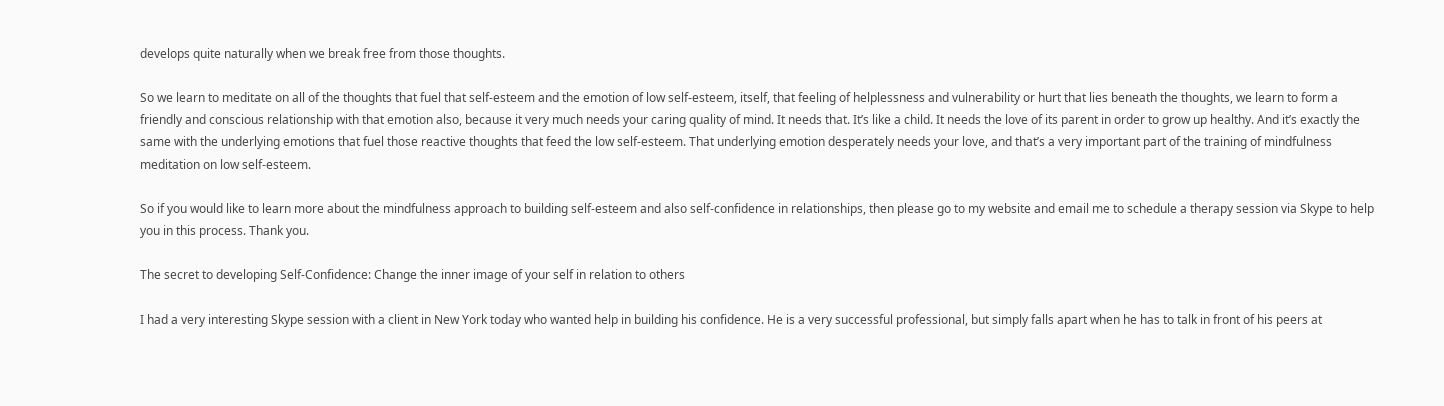develops quite naturally when we break free from those thoughts.

So we learn to meditate on all of the thoughts that fuel that self-esteem and the emotion of low self-esteem, itself, that feeling of helplessness and vulnerability or hurt that lies beneath the thoughts, we learn to form a friendly and conscious relationship with that emotion also, because it very much needs your caring quality of mind. It needs that. It’s like a child. It needs the love of its parent in order to grow up healthy. And it’s exactly the same with the underlying emotions that fuel those reactive thoughts that feed the low self-esteem. That underlying emotion desperately needs your love, and that’s a very important part of the training of mindfulness meditation on low self-esteem.

So if you would like to learn more about the mindfulness approach to building self-esteem and also self-confidence in relationships, then please go to my website and email me to schedule a therapy session via Skype to help you in this process. Thank you.

The secret to developing Self-Confidence: Change the inner image of your self in relation to others

I had a very interesting Skype session with a client in New York today who wanted help in building his confidence. He is a very successful professional, but simply falls apart when he has to talk in front of his peers at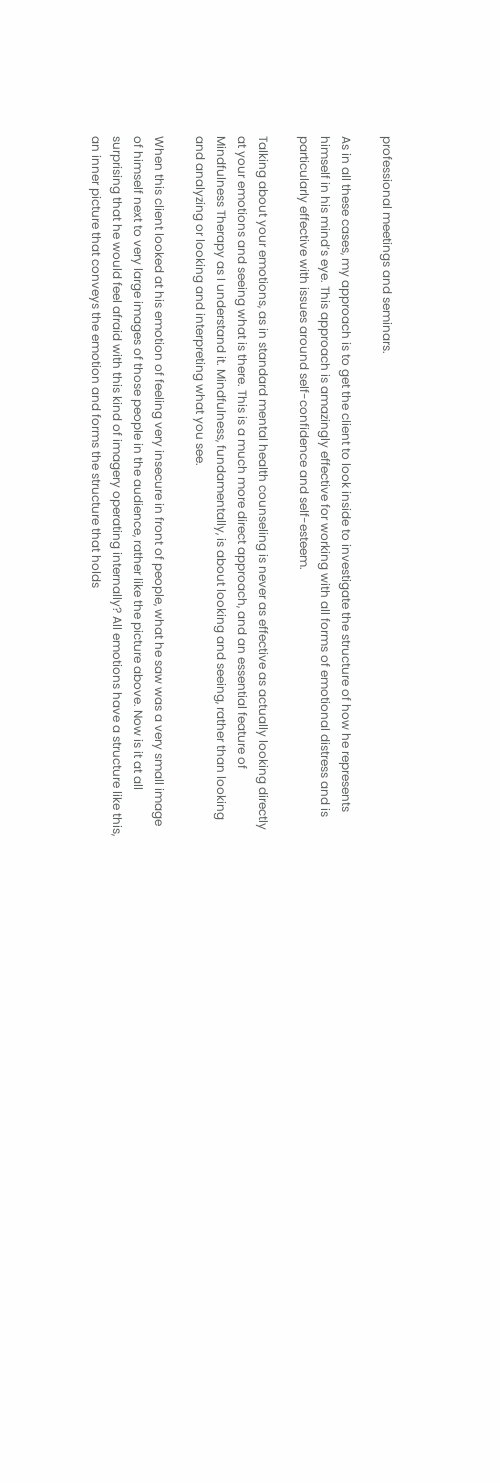professional meetings and seminars.

As in all these cases, my approach is to get the client to look inside to investigate the structure of how he represents himself in his mind’s eye. This approach is amazingly effective for working with all forms of emotional distress and is particularly effective with issues around self-confidence and self-esteem.

Talking about your emotions, as in standard mental health counseling is never as effective as actually looking directly at your emotions and seeing what is there. This is a much more direct approach, and an essential feature of Mindfulness Therapy as I understand it. Mindfulness, fundamentally, is about looking and seeing, rather than looking and analyzing or looking and interpreting what you see.

When this client looked at his emotion of feeling very insecure in front of people, what he saw was a very small image of himself next to very large images of those people in the audience, rather like the picture above. Now is it at all surprising that he would feel afraid with this kind of imagery operating internally? All emotions have a structure like this, an inner picture that conveys the emotion and forms the structure that holds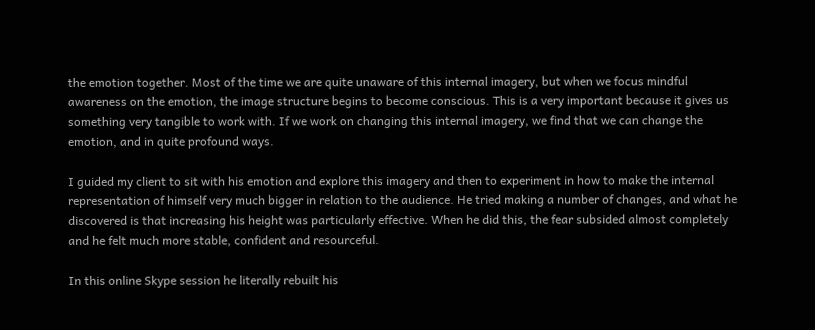the emotion together. Most of the time we are quite unaware of this internal imagery, but when we focus mindful awareness on the emotion, the image structure begins to become conscious. This is a very important because it gives us something very tangible to work with. If we work on changing this internal imagery, we find that we can change the emotion, and in quite profound ways.

I guided my client to sit with his emotion and explore this imagery and then to experiment in how to make the internal representation of himself very much bigger in relation to the audience. He tried making a number of changes, and what he discovered is that increasing his height was particularly effective. When he did this, the fear subsided almost completely and he felt much more stable, confident and resourceful.

In this online Skype session he literally rebuilt his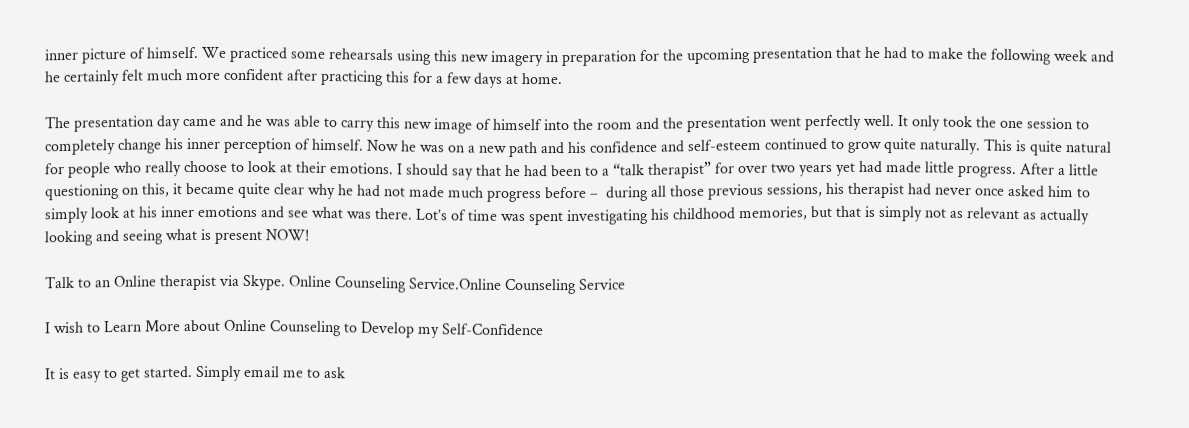inner picture of himself. We practiced some rehearsals using this new imagery in preparation for the upcoming presentation that he had to make the following week and he certainly felt much more confident after practicing this for a few days at home.

The presentation day came and he was able to carry this new image of himself into the room and the presentation went perfectly well. It only took the one session to completely change his inner perception of himself. Now he was on a new path and his confidence and self-esteem continued to grow quite naturally. This is quite natural for people who really choose to look at their emotions. I should say that he had been to a “talk therapist” for over two years yet had made little progress. After a little questioning on this, it became quite clear why he had not made much progress before –  during all those previous sessions, his therapist had never once asked him to simply look at his inner emotions and see what was there. Lot’s of time was spent investigating his childhood memories, but that is simply not as relevant as actually looking and seeing what is present NOW!

Talk to an Online therapist via Skype. Online Counseling Service.Online Counseling Service

I wish to Learn More about Online Counseling to Develop my Self-Confidence

It is easy to get started. Simply email me to ask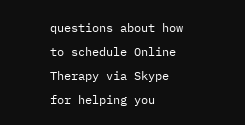questions about how to schedule Online Therapy via Skype for helping you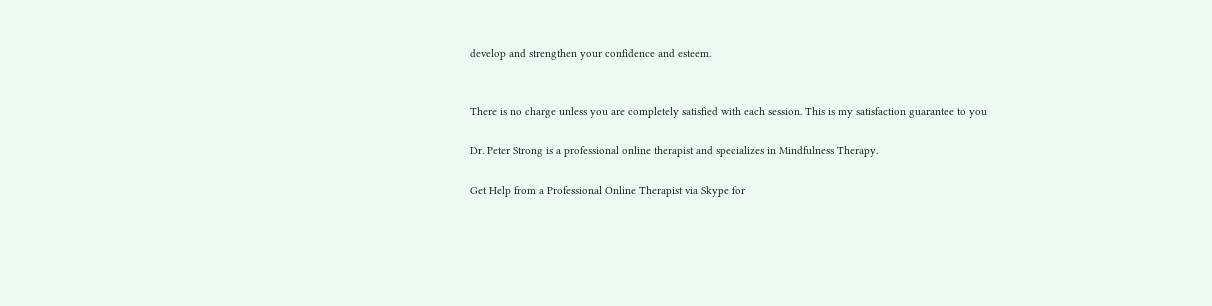develop and strengthen your confidence and esteem.


There is no charge unless you are completely satisfied with each session. This is my satisfaction guarantee to you

Dr. Peter Strong is a professional online therapist and specializes in Mindfulness Therapy.

Get Help from a Professional Online Therapist via Skype for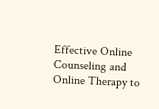Effective Online Counseling and Online Therapy to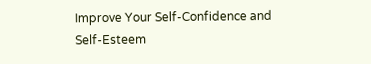Improve Your Self-Confidence and Self-Esteem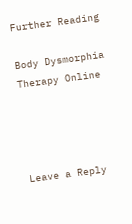Further Reading

Body Dysmorphia Therapy Online




Leave a Reply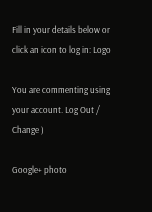Fill in your details below or click an icon to log in: Logo

You are commenting using your account. Log Out /  Change )

Google+ photo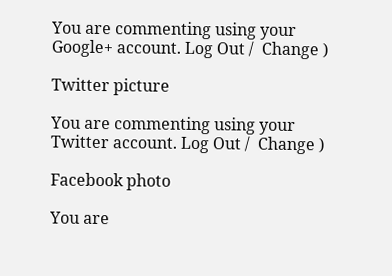You are commenting using your Google+ account. Log Out /  Change )

Twitter picture

You are commenting using your Twitter account. Log Out /  Change )

Facebook photo

You are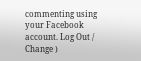commenting using your Facebook account. Log Out /  Change )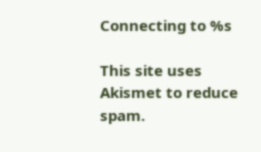Connecting to %s

This site uses Akismet to reduce spam.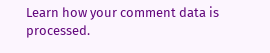Learn how your comment data is processed.